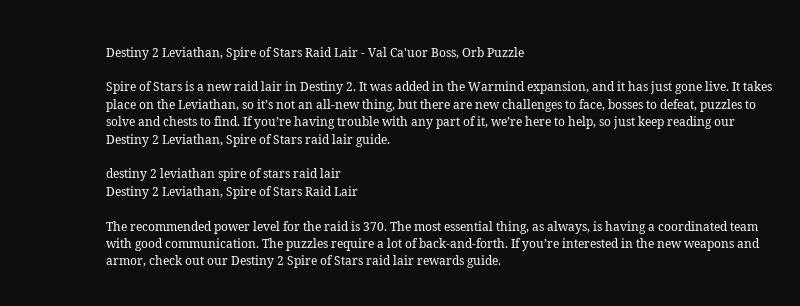Destiny 2 Leviathan, Spire of Stars Raid Lair - Val Ca'uor Boss, Orb Puzzle

Spire of Stars is a new raid lair in Destiny 2. It was added in the Warmind expansion, and it has just gone live. It takes place on the Leviathan, so it’s not an all-new thing, but there are new challenges to face, bosses to defeat, puzzles to solve and chests to find. If you’re having trouble with any part of it, we’re here to help, so just keep reading our Destiny 2 Leviathan, Spire of Stars raid lair guide.

destiny 2 leviathan spire of stars raid lair
Destiny 2 Leviathan, Spire of Stars Raid Lair

The recommended power level for the raid is 370. The most essential thing, as always, is having a coordinated team with good communication. The puzzles require a lot of back-and-forth. If you’re interested in the new weapons and armor, check out our Destiny 2 Spire of Stars raid lair rewards guide.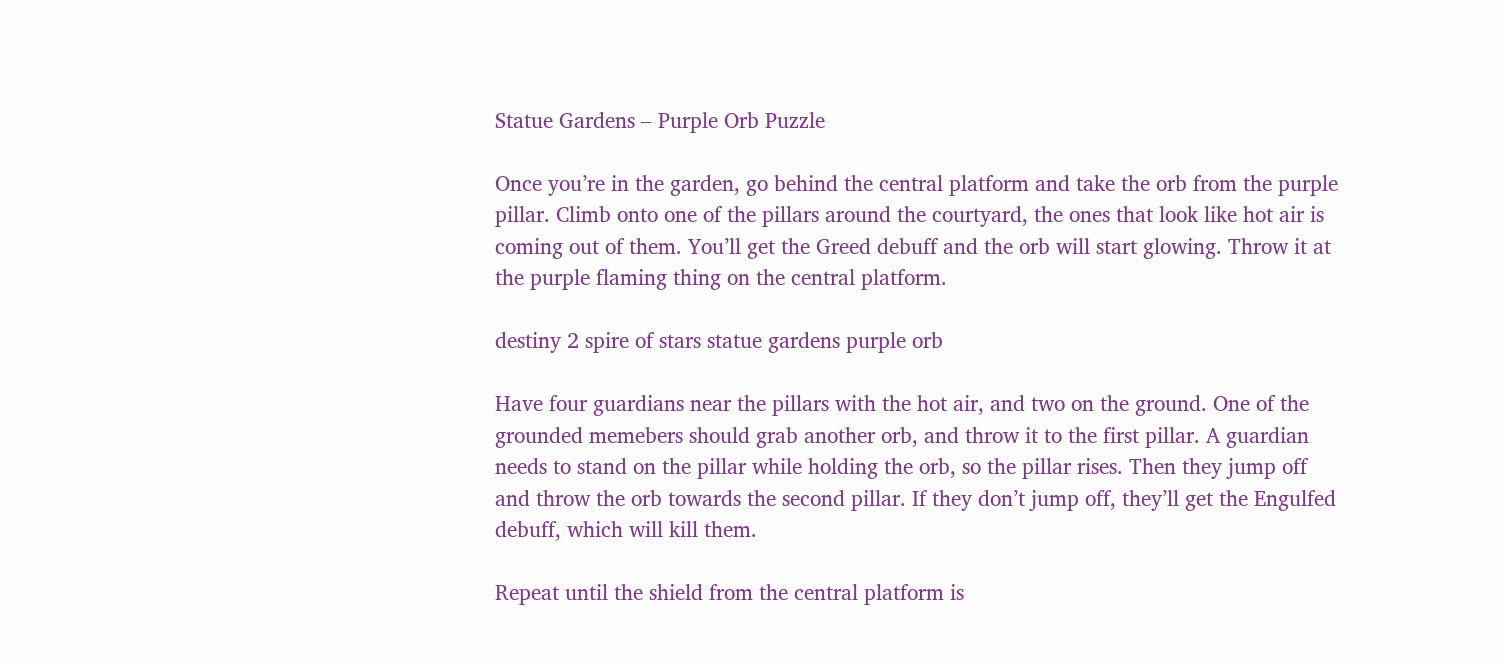Statue Gardens – Purple Orb Puzzle

Once you’re in the garden, go behind the central platform and take the orb from the purple pillar. Climb onto one of the pillars around the courtyard, the ones that look like hot air is coming out of them. You’ll get the Greed debuff and the orb will start glowing. Throw it at the purple flaming thing on the central platform.

destiny 2 spire of stars statue gardens purple orb

Have four guardians near the pillars with the hot air, and two on the ground. One of the grounded memebers should grab another orb, and throw it to the first pillar. A guardian needs to stand on the pillar while holding the orb, so the pillar rises. Then they jump off and throw the orb towards the second pillar. If they don’t jump off, they’ll get the Engulfed debuff, which will kill them.

Repeat until the shield from the central platform is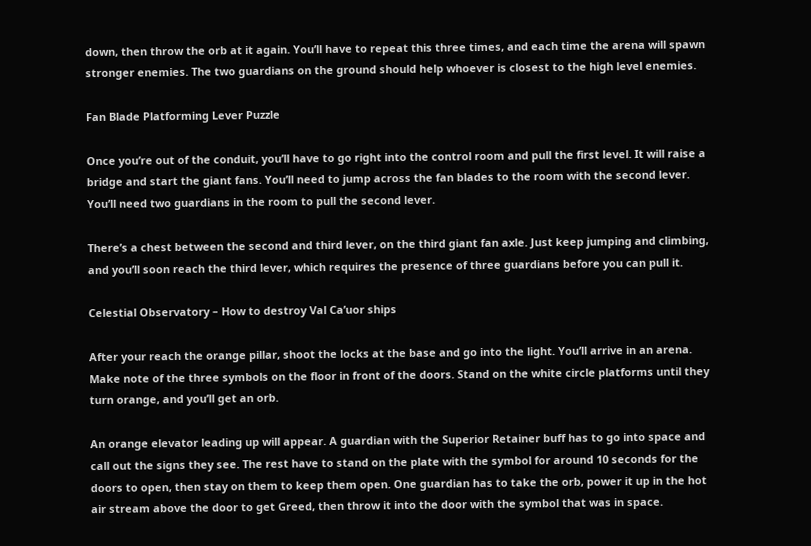down, then throw the orb at it again. You’ll have to repeat this three times, and each time the arena will spawn stronger enemies. The two guardians on the ground should help whoever is closest to the high level enemies.

Fan Blade Platforming Lever Puzzle

Once you’re out of the conduit, you’ll have to go right into the control room and pull the first level. It will raise a bridge and start the giant fans. You’ll need to jump across the fan blades to the room with the second lever. You’ll need two guardians in the room to pull the second lever.

There’s a chest between the second and third lever, on the third giant fan axle. Just keep jumping and climbing, and you’ll soon reach the third lever, which requires the presence of three guardians before you can pull it.

Celestial Observatory – How to destroy Val Ca’uor ships

After your reach the orange pillar, shoot the locks at the base and go into the light. You’ll arrive in an arena. Make note of the three symbols on the floor in front of the doors. Stand on the white circle platforms until they turn orange, and you’ll get an orb.

An orange elevator leading up will appear. A guardian with the Superior Retainer buff has to go into space and call out the signs they see. The rest have to stand on the plate with the symbol for around 10 seconds for the doors to open, then stay on them to keep them open. One guardian has to take the orb, power it up in the hot air stream above the door to get Greed, then throw it into the door with the symbol that was in space.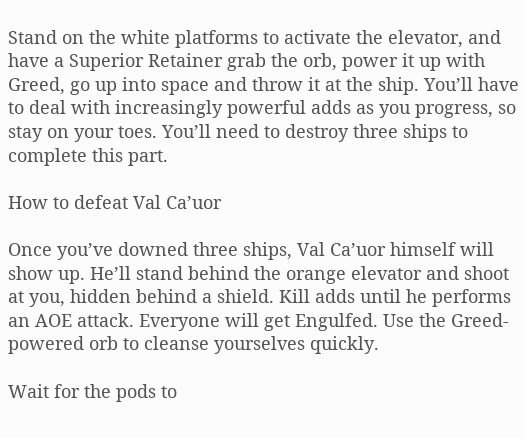Stand on the white platforms to activate the elevator, and have a Superior Retainer grab the orb, power it up with Greed, go up into space and throw it at the ship. You’ll have to deal with increasingly powerful adds as you progress, so stay on your toes. You’ll need to destroy three ships to complete this part.

How to defeat Val Ca’uor

Once you’ve downed three ships, Val Ca’uor himself will show up. He’ll stand behind the orange elevator and shoot at you, hidden behind a shield. Kill adds until he performs an AOE attack. Everyone will get Engulfed. Use the Greed-powered orb to cleanse yourselves quickly.

Wait for the pods to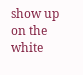show up on the white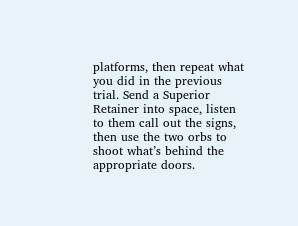platforms, then repeat what you did in the previous trial. Send a Superior Retainer into space, listen to them call out the signs, then use the two orbs to shoot what’s behind the appropriate doors.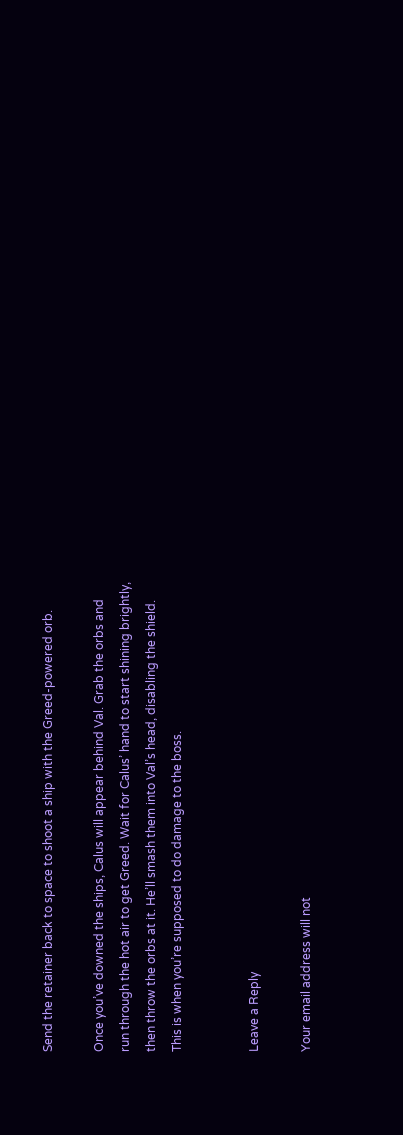Send the retainer back to space to shoot a ship with the Greed-powered orb.

Once you’ve downed the ships, Calus will appear behind Val. Grab the orbs and run through the hot air to get Greed. Wait for Calus’ hand to start shining brightly, then throw the orbs at it. He’ll smash them into Val’s head, disabling the shield. This is when you’re supposed to do damage to the boss.


Leave a Reply

Your email address will not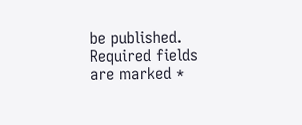be published. Required fields are marked *